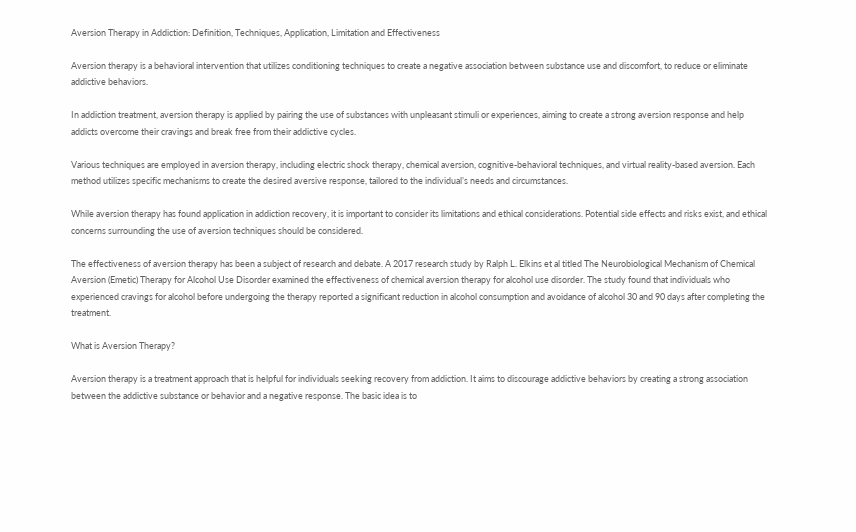Aversion Therapy in Addiction: Definition, Techniques, Application, Limitation and Effectiveness

Aversion therapy is a behavioral intervention that utilizes conditioning techniques to create a negative association between substance use and discomfort, to reduce or eliminate addictive behaviors.

In addiction treatment, aversion therapy is applied by pairing the use of substances with unpleasant stimuli or experiences, aiming to create a strong aversion response and help addicts overcome their cravings and break free from their addictive cycles.

Various techniques are employed in aversion therapy, including electric shock therapy, chemical aversion, cognitive-behavioral techniques, and virtual reality-based aversion. Each method utilizes specific mechanisms to create the desired aversive response, tailored to the individual’s needs and circumstances.

While aversion therapy has found application in addiction recovery, it is important to consider its limitations and ethical considerations. Potential side effects and risks exist, and ethical concerns surrounding the use of aversion techniques should be considered.

The effectiveness of aversion therapy has been a subject of research and debate. A 2017 research study by Ralph L. Elkins et al titled The Neurobiological Mechanism of Chemical Aversion (Emetic) Therapy for Alcohol Use Disorder examined the effectiveness of chemical aversion therapy for alcohol use disorder. The study found that individuals who experienced cravings for alcohol before undergoing the therapy reported a significant reduction in alcohol consumption and avoidance of alcohol 30 and 90 days after completing the treatment.

What is Aversion Therapy?

Aversion therapy is a treatment approach that is helpful for individuals seeking recovery from addiction. It aims to discourage addictive behaviors by creating a strong association between the addictive substance or behavior and a negative response. The basic idea is to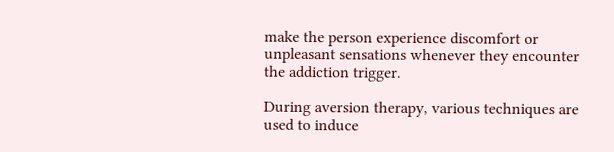make the person experience discomfort or unpleasant sensations whenever they encounter the addiction trigger.

During aversion therapy, various techniques are used to induce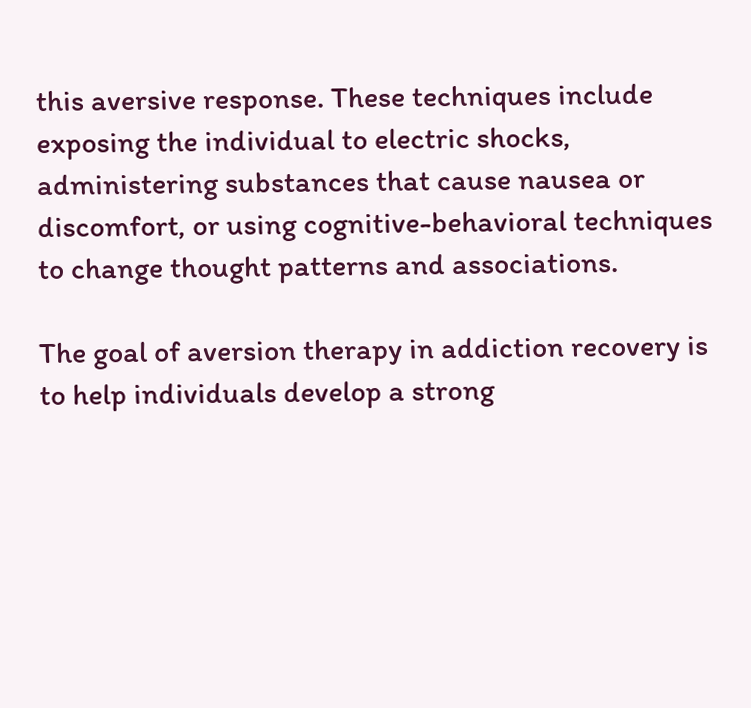this aversive response. These techniques include exposing the individual to electric shocks, administering substances that cause nausea or discomfort, or using cognitive-behavioral techniques to change thought patterns and associations.

The goal of aversion therapy in addiction recovery is to help individuals develop a strong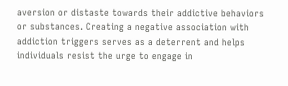aversion or distaste towards their addictive behaviors or substances. Creating a negative association with addiction triggers serves as a deterrent and helps individuals resist the urge to engage in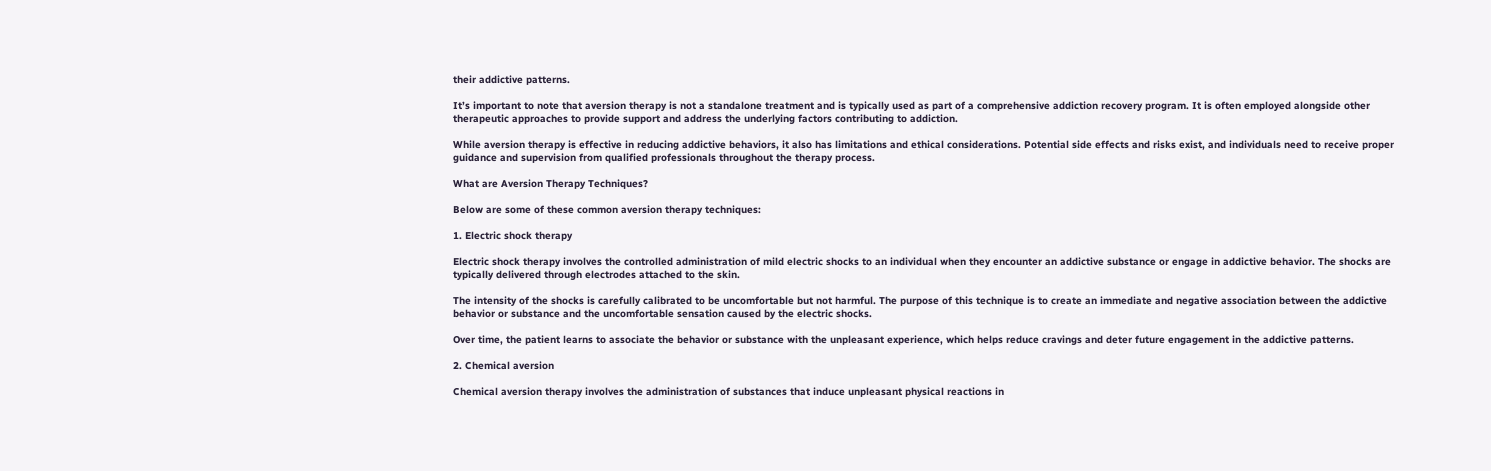their addictive patterns.

It’s important to note that aversion therapy is not a standalone treatment and is typically used as part of a comprehensive addiction recovery program. It is often employed alongside other therapeutic approaches to provide support and address the underlying factors contributing to addiction.

While aversion therapy is effective in reducing addictive behaviors, it also has limitations and ethical considerations. Potential side effects and risks exist, and individuals need to receive proper guidance and supervision from qualified professionals throughout the therapy process.

What are Aversion Therapy Techniques?

Below are some of these common aversion therapy techniques:

1. Electric shock therapy

Electric shock therapy involves the controlled administration of mild electric shocks to an individual when they encounter an addictive substance or engage in addictive behavior. The shocks are typically delivered through electrodes attached to the skin.

The intensity of the shocks is carefully calibrated to be uncomfortable but not harmful. The purpose of this technique is to create an immediate and negative association between the addictive behavior or substance and the uncomfortable sensation caused by the electric shocks.

Over time, the patient learns to associate the behavior or substance with the unpleasant experience, which helps reduce cravings and deter future engagement in the addictive patterns.

2. Chemical aversion

Chemical aversion therapy involves the administration of substances that induce unpleasant physical reactions in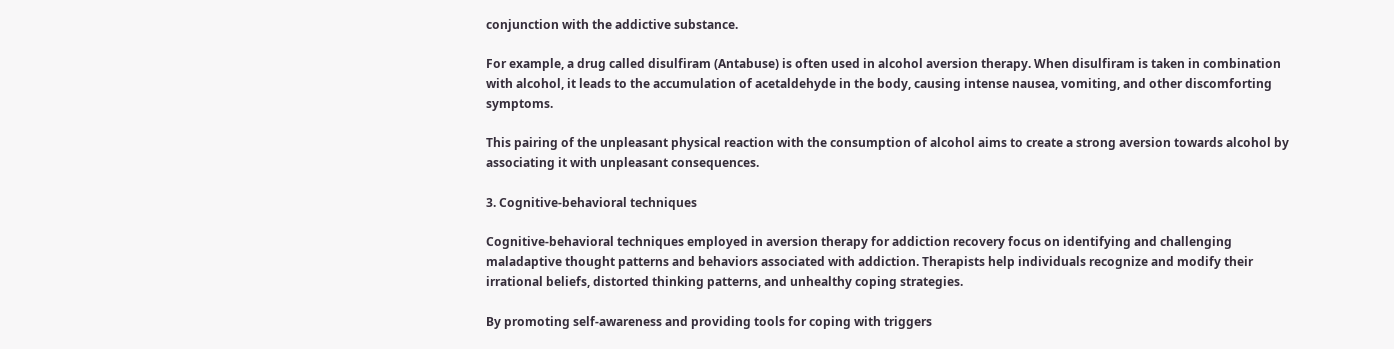conjunction with the addictive substance.

For example, a drug called disulfiram (Antabuse) is often used in alcohol aversion therapy. When disulfiram is taken in combination with alcohol, it leads to the accumulation of acetaldehyde in the body, causing intense nausea, vomiting, and other discomforting symptoms.

This pairing of the unpleasant physical reaction with the consumption of alcohol aims to create a strong aversion towards alcohol by associating it with unpleasant consequences.

3. Cognitive-behavioral techniques

Cognitive-behavioral techniques employed in aversion therapy for addiction recovery focus on identifying and challenging maladaptive thought patterns and behaviors associated with addiction. Therapists help individuals recognize and modify their irrational beliefs, distorted thinking patterns, and unhealthy coping strategies.

By promoting self-awareness and providing tools for coping with triggers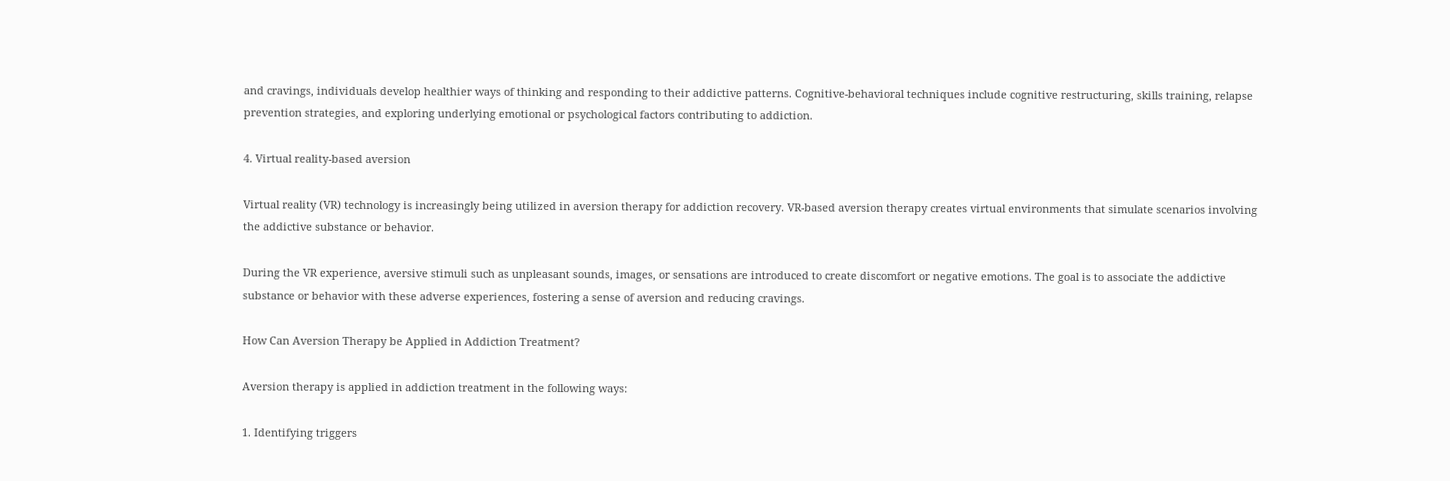and cravings, individuals develop healthier ways of thinking and responding to their addictive patterns. Cognitive-behavioral techniques include cognitive restructuring, skills training, relapse prevention strategies, and exploring underlying emotional or psychological factors contributing to addiction.

4. Virtual reality-based aversion

Virtual reality (VR) technology is increasingly being utilized in aversion therapy for addiction recovery. VR-based aversion therapy creates virtual environments that simulate scenarios involving the addictive substance or behavior.

During the VR experience, aversive stimuli such as unpleasant sounds, images, or sensations are introduced to create discomfort or negative emotions. The goal is to associate the addictive substance or behavior with these adverse experiences, fostering a sense of aversion and reducing cravings.

How Can Aversion Therapy be Applied in Addiction Treatment?

Aversion therapy is applied in addiction treatment in the following ways:

1. Identifying triggers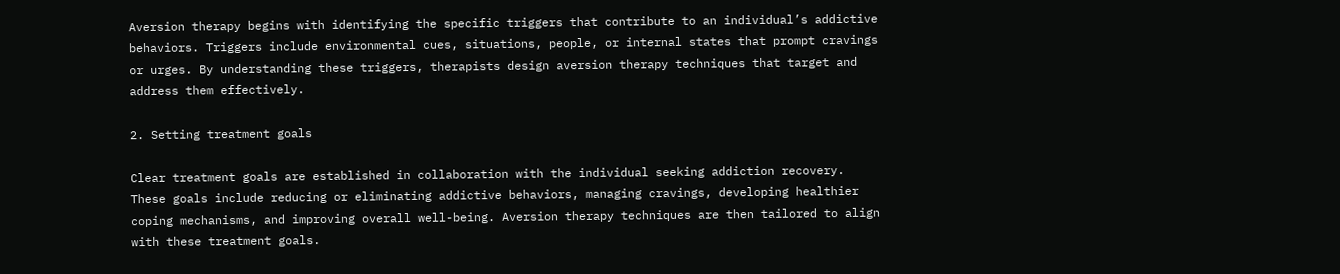Aversion therapy begins with identifying the specific triggers that contribute to an individual’s addictive behaviors. Triggers include environmental cues, situations, people, or internal states that prompt cravings or urges. By understanding these triggers, therapists design aversion therapy techniques that target and address them effectively.

2. Setting treatment goals

Clear treatment goals are established in collaboration with the individual seeking addiction recovery. These goals include reducing or eliminating addictive behaviors, managing cravings, developing healthier coping mechanisms, and improving overall well-being. Aversion therapy techniques are then tailored to align with these treatment goals.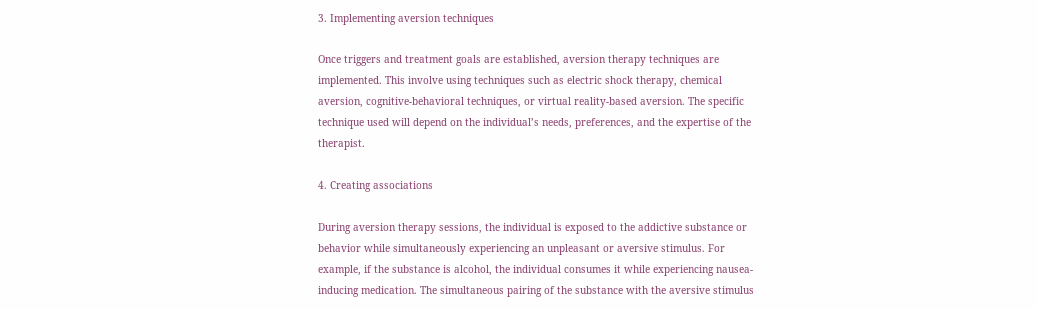3. Implementing aversion techniques

Once triggers and treatment goals are established, aversion therapy techniques are implemented. This involve using techniques such as electric shock therapy, chemical aversion, cognitive-behavioral techniques, or virtual reality-based aversion. The specific technique used will depend on the individual’s needs, preferences, and the expertise of the therapist.

4. Creating associations

During aversion therapy sessions, the individual is exposed to the addictive substance or behavior while simultaneously experiencing an unpleasant or aversive stimulus. For example, if the substance is alcohol, the individual consumes it while experiencing nausea-inducing medication. The simultaneous pairing of the substance with the aversive stimulus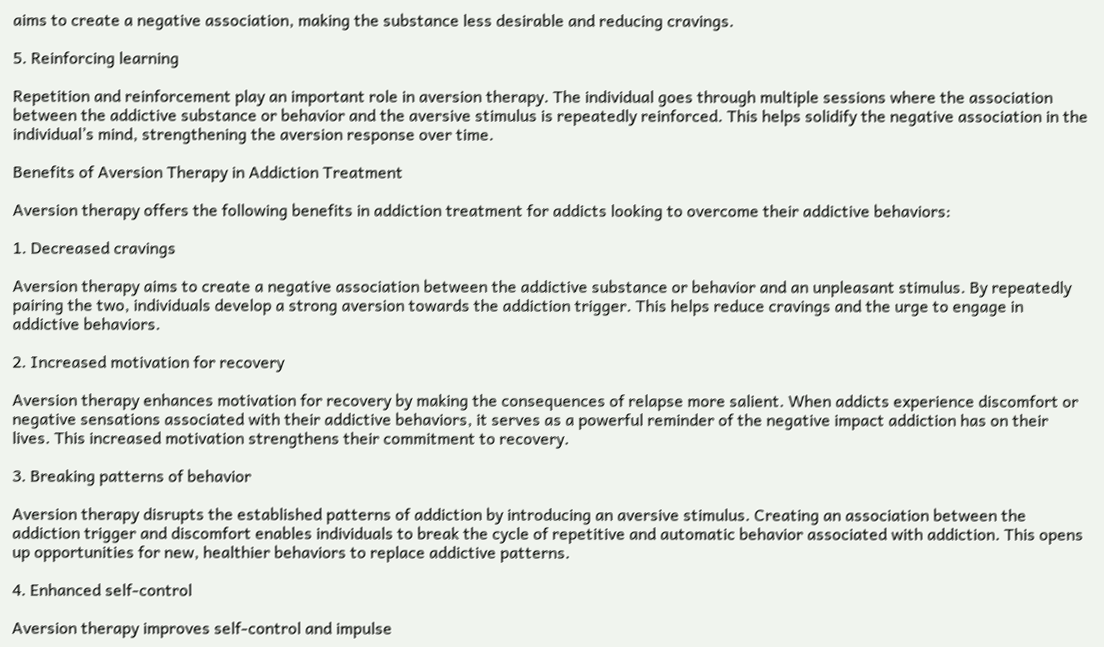aims to create a negative association, making the substance less desirable and reducing cravings.

5. Reinforcing learning

Repetition and reinforcement play an important role in aversion therapy. The individual goes through multiple sessions where the association between the addictive substance or behavior and the aversive stimulus is repeatedly reinforced. This helps solidify the negative association in the individual’s mind, strengthening the aversion response over time.

Benefits of Aversion Therapy in Addiction Treatment

Aversion therapy offers the following benefits in addiction treatment for addicts looking to overcome their addictive behaviors:

1. Decreased cravings

Aversion therapy aims to create a negative association between the addictive substance or behavior and an unpleasant stimulus. By repeatedly pairing the two, individuals develop a strong aversion towards the addiction trigger. This helps reduce cravings and the urge to engage in addictive behaviors.

2. Increased motivation for recovery

Aversion therapy enhances motivation for recovery by making the consequences of relapse more salient. When addicts experience discomfort or negative sensations associated with their addictive behaviors, it serves as a powerful reminder of the negative impact addiction has on their lives. This increased motivation strengthens their commitment to recovery.

3. Breaking patterns of behavior

Aversion therapy disrupts the established patterns of addiction by introducing an aversive stimulus. Creating an association between the addiction trigger and discomfort enables individuals to break the cycle of repetitive and automatic behavior associated with addiction. This opens up opportunities for new, healthier behaviors to replace addictive patterns.

4. Enhanced self-control

Aversion therapy improves self-control and impulse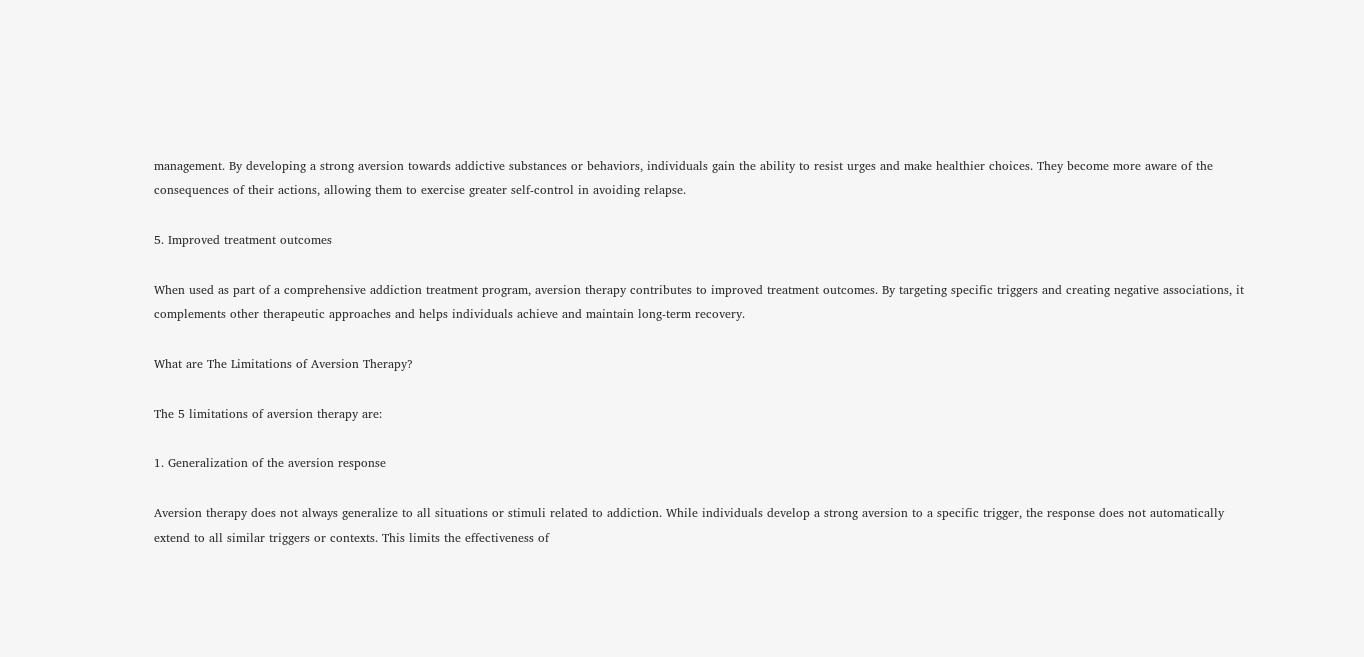management. By developing a strong aversion towards addictive substances or behaviors, individuals gain the ability to resist urges and make healthier choices. They become more aware of the consequences of their actions, allowing them to exercise greater self-control in avoiding relapse.

5. Improved treatment outcomes

When used as part of a comprehensive addiction treatment program, aversion therapy contributes to improved treatment outcomes. By targeting specific triggers and creating negative associations, it complements other therapeutic approaches and helps individuals achieve and maintain long-term recovery.

What are The Limitations of Aversion Therapy?

The 5 limitations of aversion therapy are:

1. Generalization of the aversion response

Aversion therapy does not always generalize to all situations or stimuli related to addiction. While individuals develop a strong aversion to a specific trigger, the response does not automatically extend to all similar triggers or contexts. This limits the effectiveness of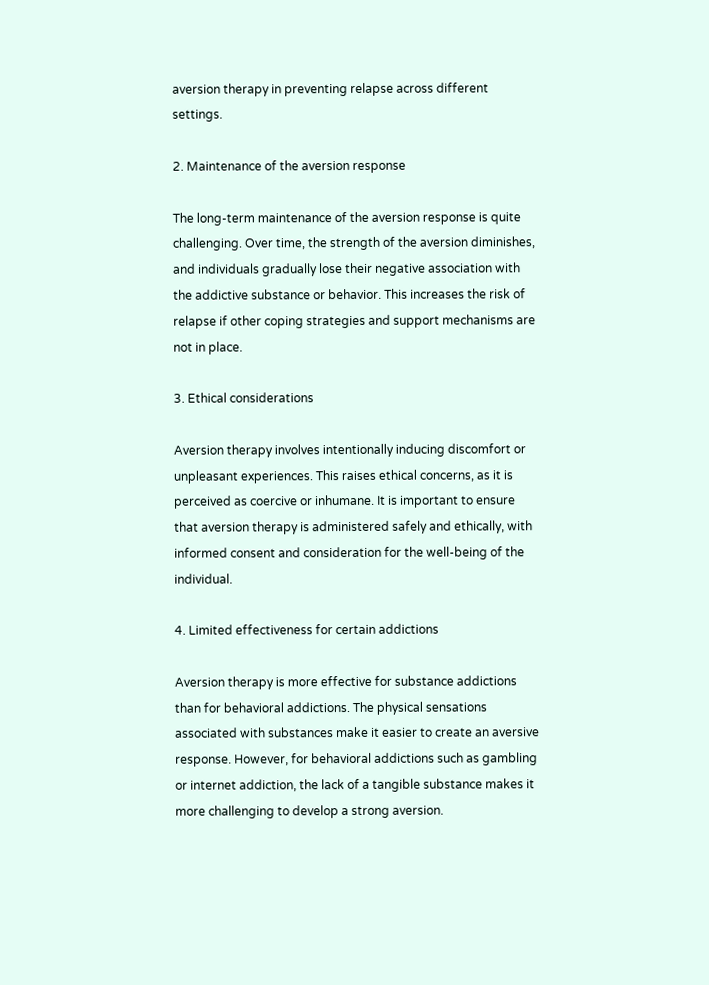aversion therapy in preventing relapse across different settings.

2. Maintenance of the aversion response

The long-term maintenance of the aversion response is quite challenging. Over time, the strength of the aversion diminishes, and individuals gradually lose their negative association with the addictive substance or behavior. This increases the risk of relapse if other coping strategies and support mechanisms are not in place.

3. Ethical considerations

Aversion therapy involves intentionally inducing discomfort or unpleasant experiences. This raises ethical concerns, as it is perceived as coercive or inhumane. It is important to ensure that aversion therapy is administered safely and ethically, with informed consent and consideration for the well-being of the individual.

4. Limited effectiveness for certain addictions

Aversion therapy is more effective for substance addictions than for behavioral addictions. The physical sensations associated with substances make it easier to create an aversive response. However, for behavioral addictions such as gambling or internet addiction, the lack of a tangible substance makes it more challenging to develop a strong aversion.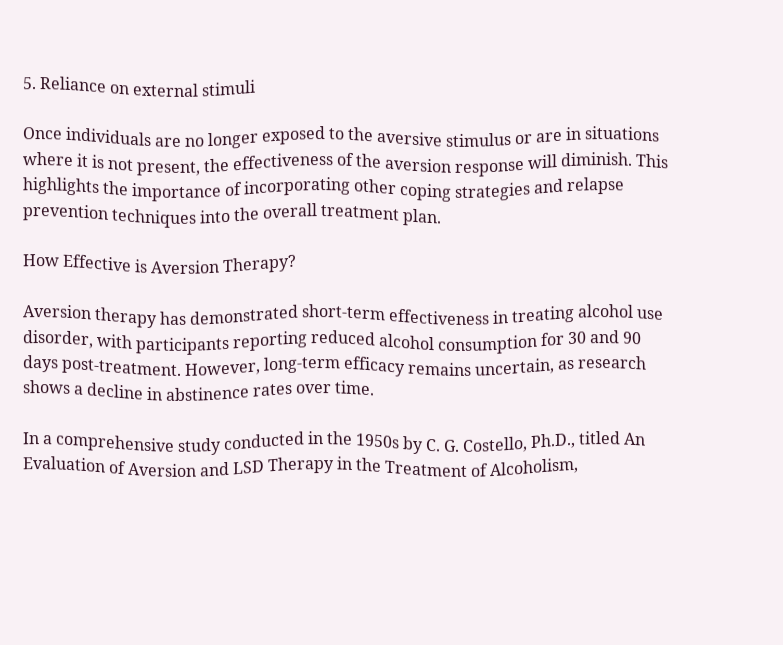5. Reliance on external stimuli

Once individuals are no longer exposed to the aversive stimulus or are in situations where it is not present, the effectiveness of the aversion response will diminish. This highlights the importance of incorporating other coping strategies and relapse prevention techniques into the overall treatment plan.

How Effective is Aversion Therapy?

Aversion therapy has demonstrated short-term effectiveness in treating alcohol use disorder, with participants reporting reduced alcohol consumption for 30 and 90 days post-treatment. However, long-term efficacy remains uncertain, as research shows a decline in abstinence rates over time.

In a comprehensive study conducted in the 1950s by C. G. Costello, Ph.D., titled An Evaluation of Aversion and LSD Therapy in the Treatment of Alcoholism,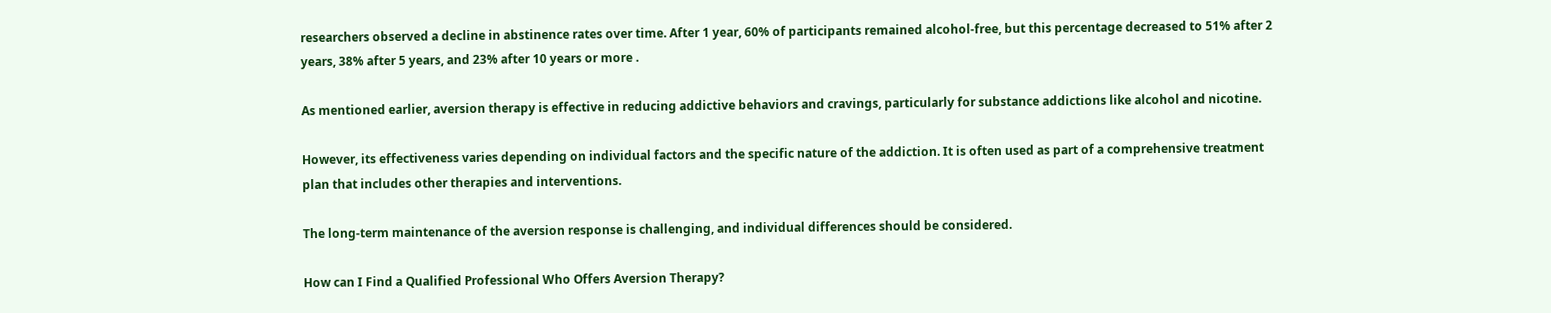researchers observed a decline in abstinence rates over time. After 1 year, 60% of participants remained alcohol-free, but this percentage decreased to 51% after 2 years, 38% after 5 years, and 23% after 10 years or more .

As mentioned earlier, aversion therapy is effective in reducing addictive behaviors and cravings, particularly for substance addictions like alcohol and nicotine.

However, its effectiveness varies depending on individual factors and the specific nature of the addiction. It is often used as part of a comprehensive treatment plan that includes other therapies and interventions.

The long-term maintenance of the aversion response is challenging, and individual differences should be considered.

How can I Find a Qualified Professional Who Offers Aversion Therapy?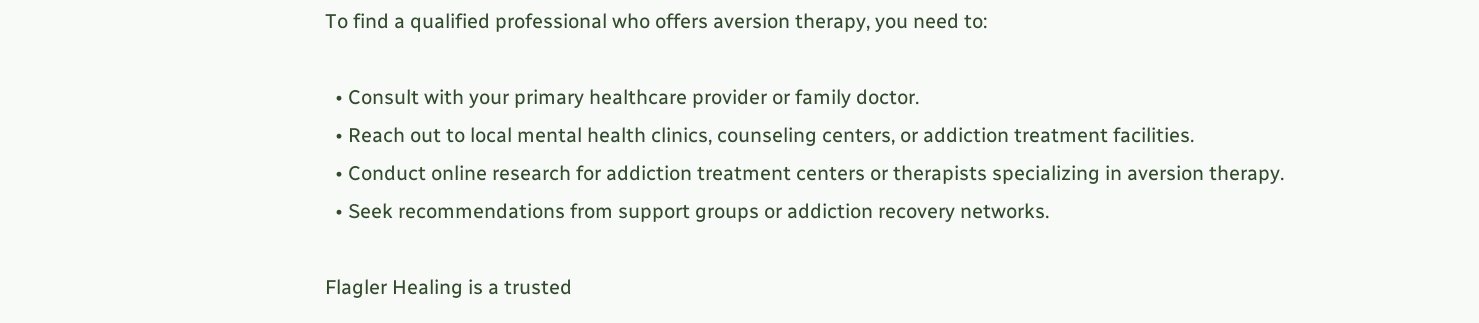To find a qualified professional who offers aversion therapy, you need to:

  • Consult with your primary healthcare provider or family doctor.
  • Reach out to local mental health clinics, counseling centers, or addiction treatment facilities.
  • Conduct online research for addiction treatment centers or therapists specializing in aversion therapy.
  • Seek recommendations from support groups or addiction recovery networks.

Flagler Healing is a trusted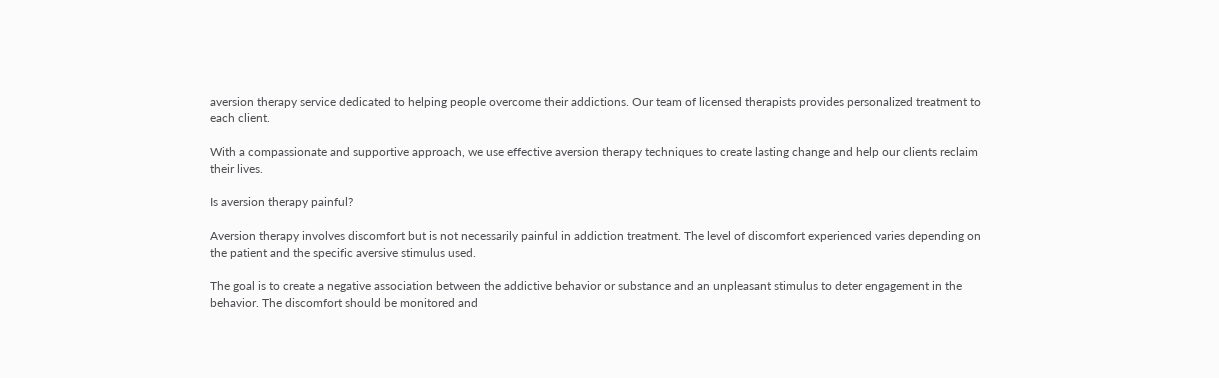aversion therapy service dedicated to helping people overcome their addictions. Our team of licensed therapists provides personalized treatment to each client.

With a compassionate and supportive approach, we use effective aversion therapy techniques to create lasting change and help our clients reclaim their lives.

Is aversion therapy painful?

Aversion therapy involves discomfort but is not necessarily painful in addiction treatment. The level of discomfort experienced varies depending on the patient and the specific aversive stimulus used.

The goal is to create a negative association between the addictive behavior or substance and an unpleasant stimulus to deter engagement in the behavior. The discomfort should be monitored and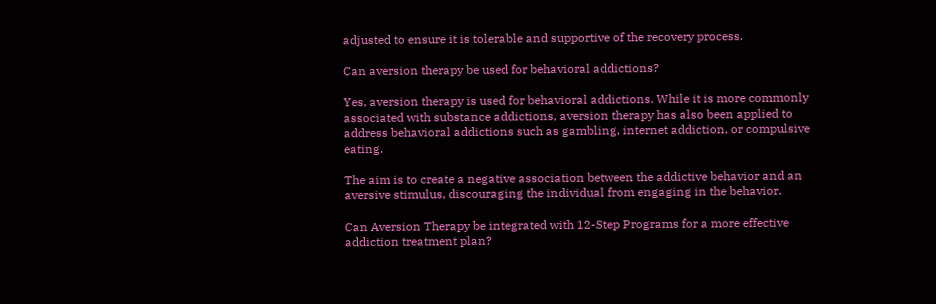adjusted to ensure it is tolerable and supportive of the recovery process.

Can aversion therapy be used for behavioral addictions?

Yes, aversion therapy is used for behavioral addictions. While it is more commonly associated with substance addictions, aversion therapy has also been applied to address behavioral addictions such as gambling, internet addiction, or compulsive eating.

The aim is to create a negative association between the addictive behavior and an aversive stimulus, discouraging the individual from engaging in the behavior.

Can Aversion Therapy be integrated with 12-Step Programs for a more effective addiction treatment plan?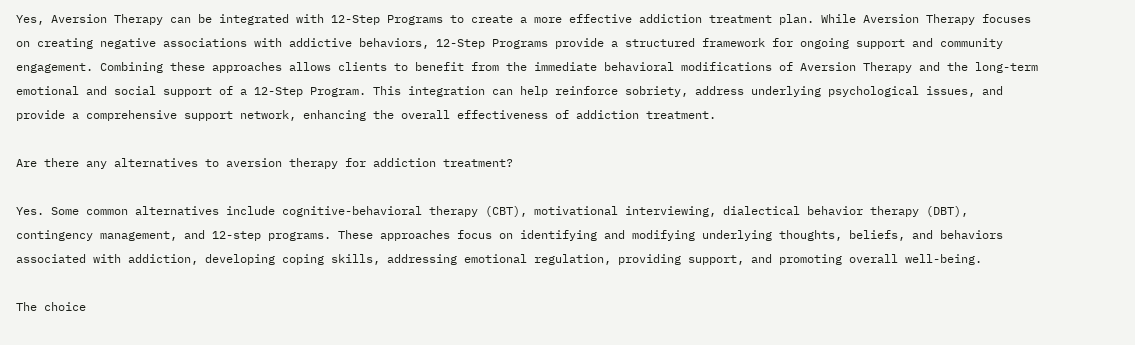Yes, Aversion Therapy can be integrated with 12-Step Programs to create a more effective addiction treatment plan. While Aversion Therapy focuses on creating negative associations with addictive behaviors, 12-Step Programs provide a structured framework for ongoing support and community engagement. Combining these approaches allows clients to benefit from the immediate behavioral modifications of Aversion Therapy and the long-term emotional and social support of a 12-Step Program. This integration can help reinforce sobriety, address underlying psychological issues, and provide a comprehensive support network, enhancing the overall effectiveness of addiction treatment.

Are there any alternatives to aversion therapy for addiction treatment?

Yes. Some common alternatives include cognitive-behavioral therapy (CBT), motivational interviewing, dialectical behavior therapy (DBT), contingency management, and 12-step programs. These approaches focus on identifying and modifying underlying thoughts, beliefs, and behaviors associated with addiction, developing coping skills, addressing emotional regulation, providing support, and promoting overall well-being.

The choice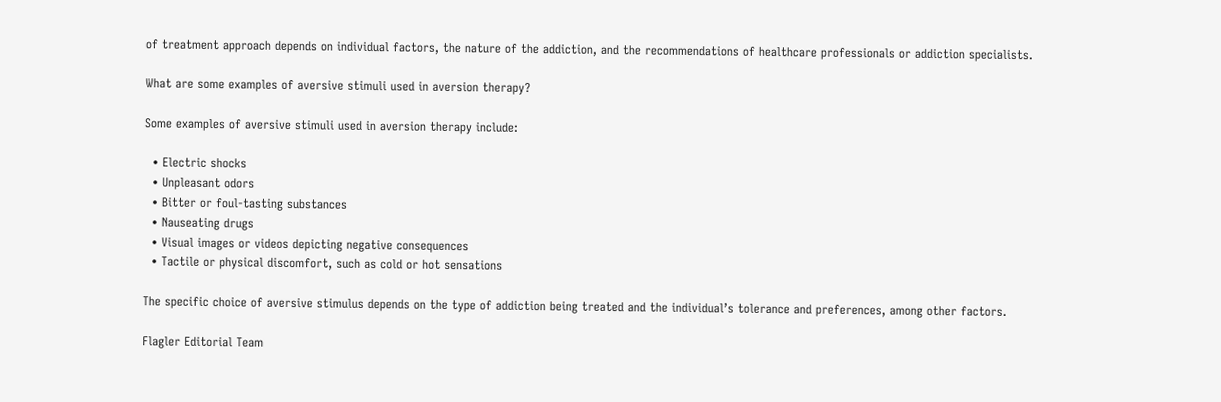of treatment approach depends on individual factors, the nature of the addiction, and the recommendations of healthcare professionals or addiction specialists.

What are some examples of aversive stimuli used in aversion therapy?

Some examples of aversive stimuli used in aversion therapy include:

  • Electric shocks
  • Unpleasant odors
  • Bitter or foul-tasting substances
  • Nauseating drugs
  • Visual images or videos depicting negative consequences
  • Tactile or physical discomfort, such as cold or hot sensations

The specific choice of aversive stimulus depends on the type of addiction being treated and the individual’s tolerance and preferences, among other factors.

Flagler Editorial Team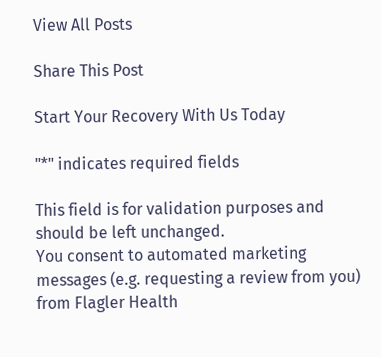View All Posts

Share This Post

Start Your Recovery With Us Today

"*" indicates required fields

This field is for validation purposes and should be left unchanged.
You consent to automated marketing messages (e.g. requesting a review from you) from Flagler Health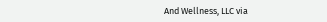And Wellness, LLC via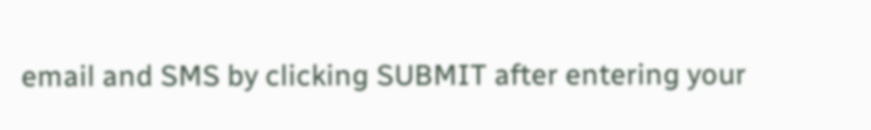email and SMS by clicking SUBMIT after entering your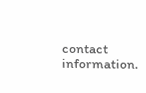contact information.